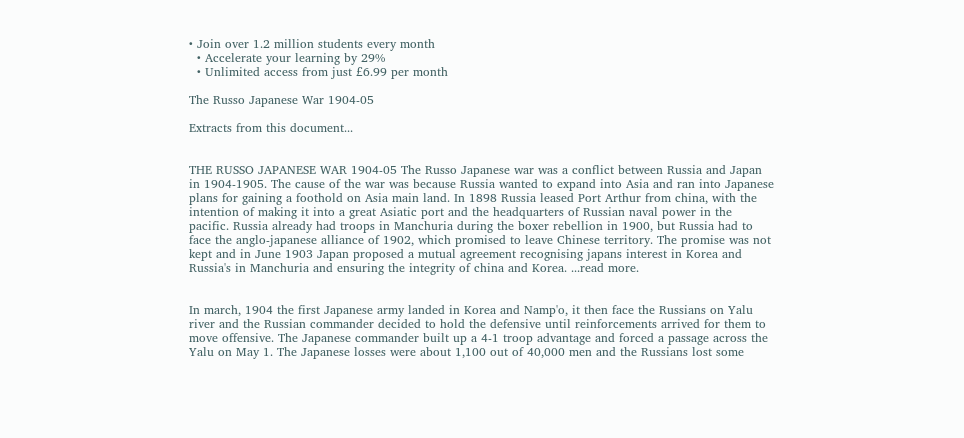• Join over 1.2 million students every month
  • Accelerate your learning by 29%
  • Unlimited access from just £6.99 per month

The Russo Japanese War 1904-05

Extracts from this document...


THE RUSSO JAPANESE WAR 1904-05 The Russo Japanese war was a conflict between Russia and Japan in 1904-1905. The cause of the war was because Russia wanted to expand into Asia and ran into Japanese plans for gaining a foothold on Asia main land. In 1898 Russia leased Port Arthur from china, with the intention of making it into a great Asiatic port and the headquarters of Russian naval power in the pacific. Russia already had troops in Manchuria during the boxer rebellion in 1900, but Russia had to face the anglo-japanese alliance of 1902, which promised to leave Chinese territory. The promise was not kept and in June 1903 Japan proposed a mutual agreement recognising japans interest in Korea and Russia's in Manchuria and ensuring the integrity of china and Korea. ...read more.


In march, 1904 the first Japanese army landed in Korea and Namp'o, it then face the Russians on Yalu river and the Russian commander decided to hold the defensive until reinforcements arrived for them to move offensive. The Japanese commander built up a 4-1 troop advantage and forced a passage across the Yalu on May 1. The Japanese losses were about 1,100 out of 40,000 men and the Russians lost some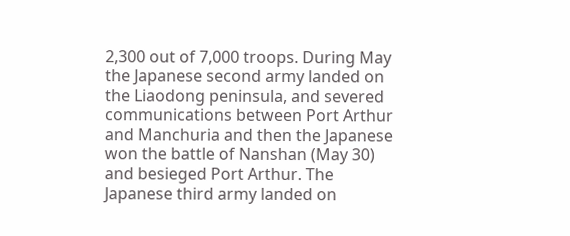2,300 out of 7,000 troops. During May the Japanese second army landed on the Liaodong peninsula, and severed communications between Port Arthur and Manchuria and then the Japanese won the battle of Nanshan (May 30) and besieged Port Arthur. The Japanese third army landed on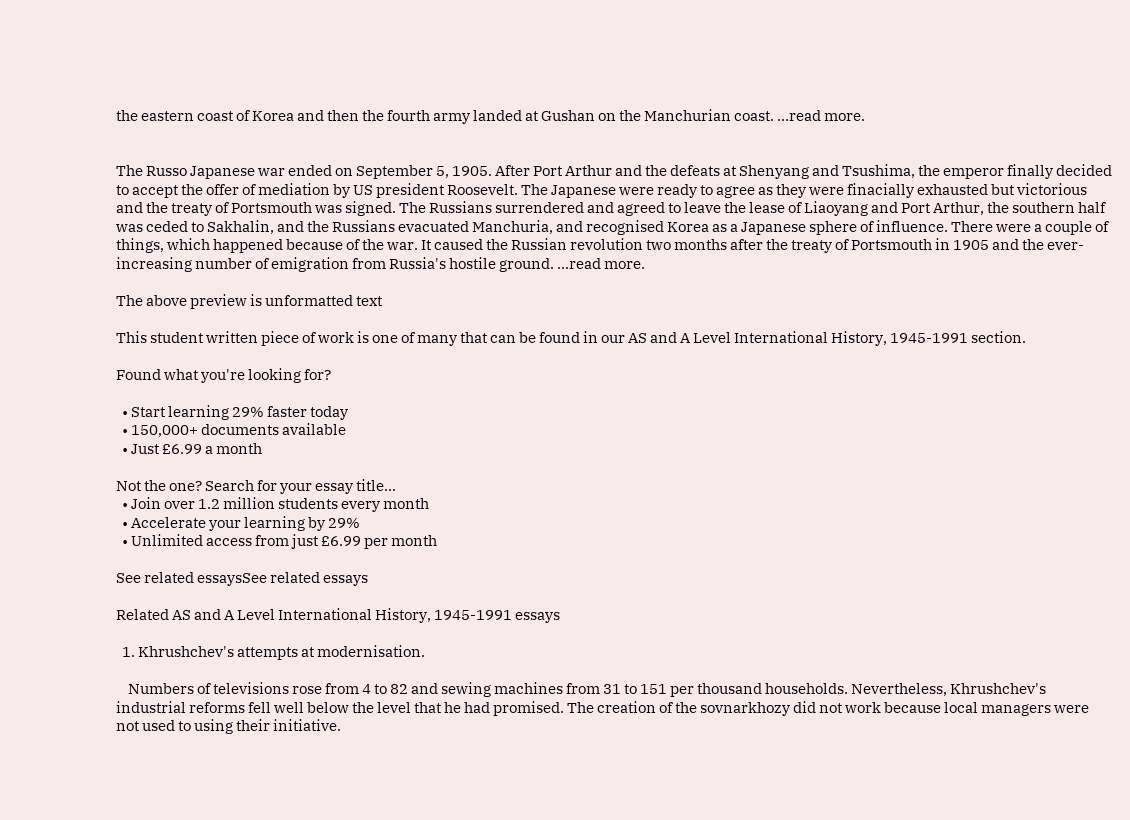the eastern coast of Korea and then the fourth army landed at Gushan on the Manchurian coast. ...read more.


The Russo Japanese war ended on September 5, 1905. After Port Arthur and the defeats at Shenyang and Tsushima, the emperor finally decided to accept the offer of mediation by US president Roosevelt. The Japanese were ready to agree as they were finacially exhausted but victorious and the treaty of Portsmouth was signed. The Russians surrendered and agreed to leave the lease of Liaoyang and Port Arthur, the southern half was ceded to Sakhalin, and the Russians evacuated Manchuria, and recognised Korea as a Japanese sphere of influence. There were a couple of things, which happened because of the war. It caused the Russian revolution two months after the treaty of Portsmouth in 1905 and the ever-increasing number of emigration from Russia's hostile ground. ...read more.

The above preview is unformatted text

This student written piece of work is one of many that can be found in our AS and A Level International History, 1945-1991 section.

Found what you're looking for?

  • Start learning 29% faster today
  • 150,000+ documents available
  • Just £6.99 a month

Not the one? Search for your essay title...
  • Join over 1.2 million students every month
  • Accelerate your learning by 29%
  • Unlimited access from just £6.99 per month

See related essaysSee related essays

Related AS and A Level International History, 1945-1991 essays

  1. Khrushchev's attempts at modernisation.

    Numbers of televisions rose from 4 to 82 and sewing machines from 31 to 151 per thousand households. Nevertheless, Khrushchev's industrial reforms fell well below the level that he had promised. The creation of the sovnarkhozy did not work because local managers were not used to using their initiative.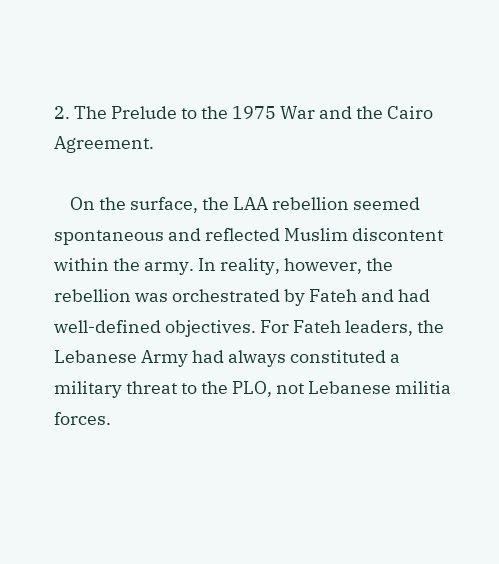2. The Prelude to the 1975 War and the Cairo Agreement.

    On the surface, the LAA rebellion seemed spontaneous and reflected Muslim discontent within the army. In reality, however, the rebellion was orchestrated by Fateh and had well-defined objectives. For Fateh leaders, the Lebanese Army had always constituted a military threat to the PLO, not Lebanese militia forces.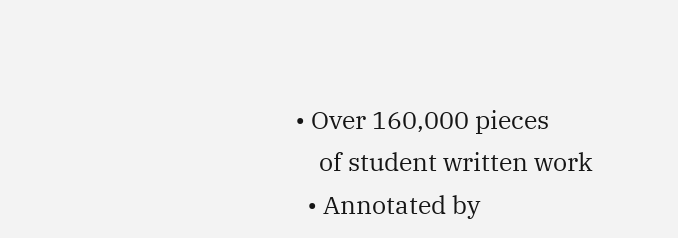• Over 160,000 pieces
    of student written work
  • Annotated by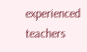experienced teachers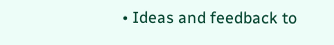• Ideas and feedback to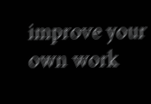improve your own work